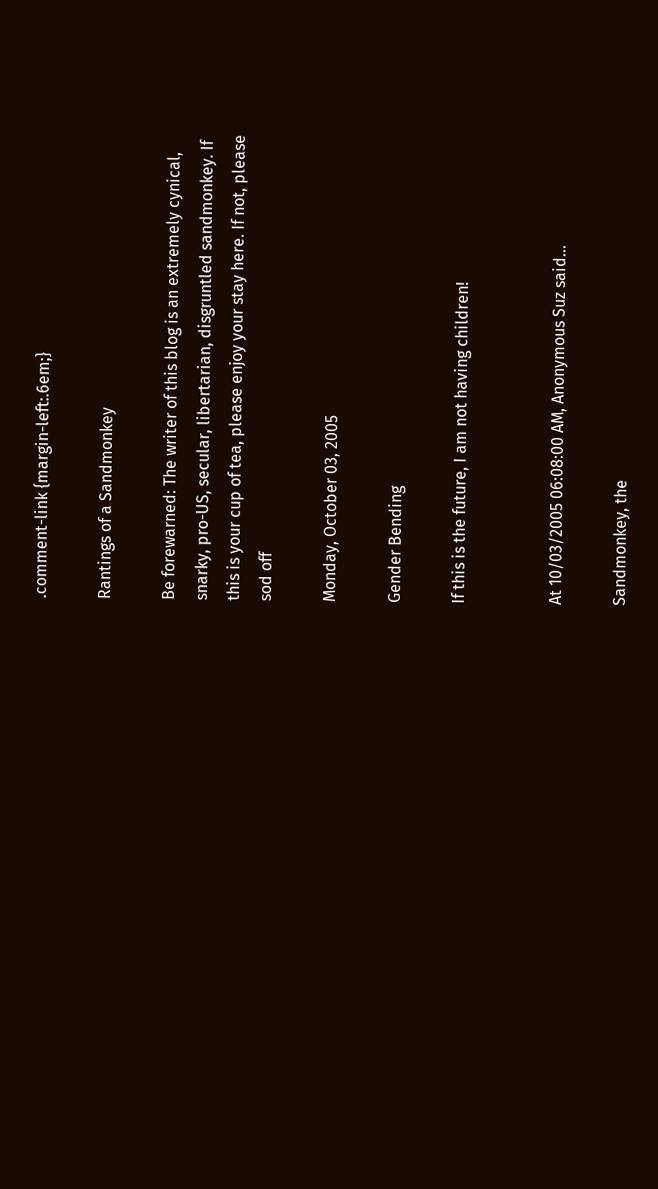.comment-link {margin-left:.6em;}

Rantings of a Sandmonkey

Be forewarned: The writer of this blog is an extremely cynical, snarky, pro-US, secular, libertarian, disgruntled sandmonkey. If this is your cup of tea, please enjoy your stay here. If not, please sod off

Monday, October 03, 2005

Gender Bending

If this is the future, I am not having children!


At 10/03/2005 06:08:00 AM, Anonymous Suz said...

Sandmonkey, the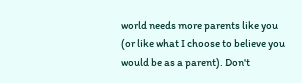world needs more parents like you (or like what I choose to believe you would be as a parent). Don't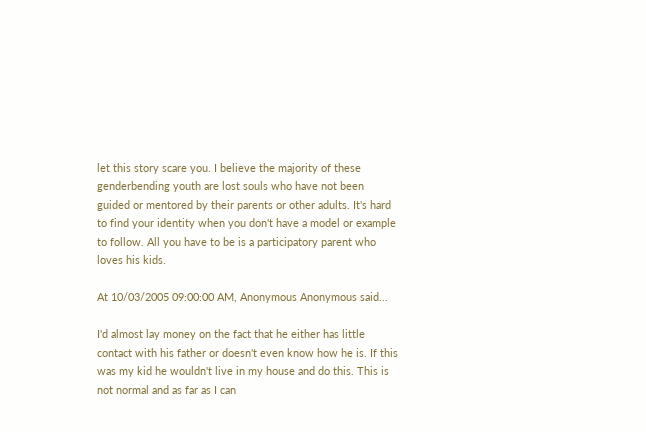let this story scare you. I believe the majority of these genderbending youth are lost souls who have not been guided or mentored by their parents or other adults. It's hard to find your identity when you don't have a model or example to follow. All you have to be is a participatory parent who loves his kids.

At 10/03/2005 09:00:00 AM, Anonymous Anonymous said...

I'd almost lay money on the fact that he either has little contact with his father or doesn't even know how he is. If this was my kid he wouldn't live in my house and do this. This is not normal and as far as I can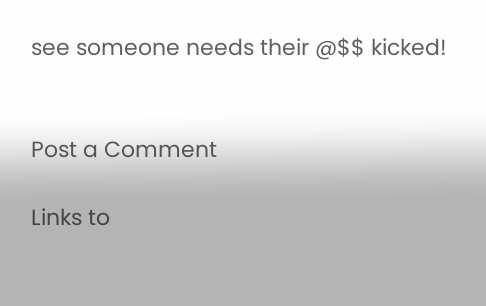see someone needs their @$$ kicked!


Post a Comment

Links to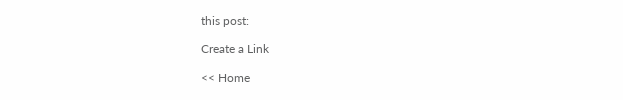this post:

Create a Link

<< Home